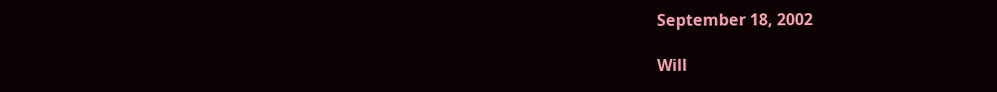September 18, 2002

Will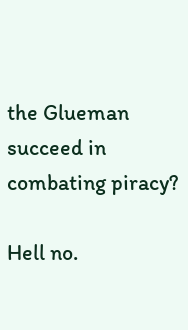the Glueman succeed in combating piracy?

Hell no.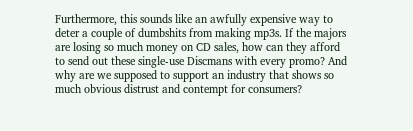Furthermore, this sounds like an awfully expensive way to deter a couple of dumbshits from making mp3s. If the majors are losing so much money on CD sales, how can they afford to send out these single-use Discmans with every promo? And why are we supposed to support an industry that shows so much obvious distrust and contempt for consumers?